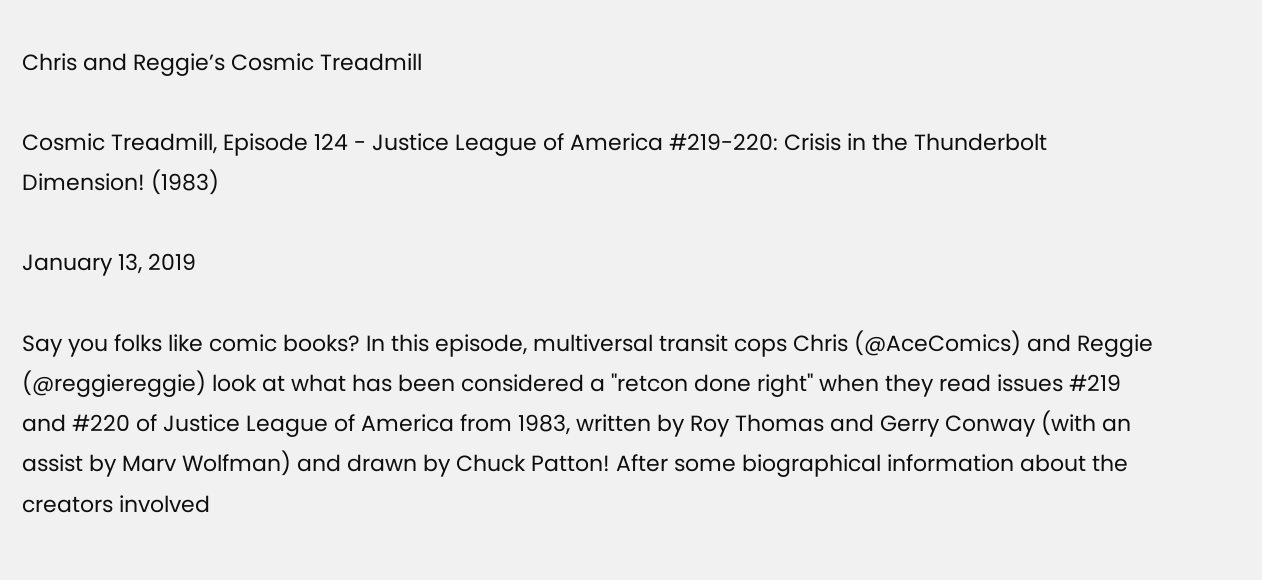Chris and Reggie’s Cosmic Treadmill

Cosmic Treadmill, Episode 124 - Justice League of America #219-220: Crisis in the Thunderbolt Dimension! (1983)

January 13, 2019

Say you folks like comic books? In this episode, multiversal transit cops Chris (@AceComics) and Reggie (@reggiereggie) look at what has been considered a "retcon done right" when they read issues #219 and #220 of Justice League of America from 1983, written by Roy Thomas and Gerry Conway (with an assist by Marv Wolfman) and drawn by Chuck Patton! After some biographical information about the creators involved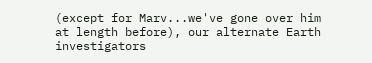(except for Marv...we've gone over him at length before), our alternate Earth investigators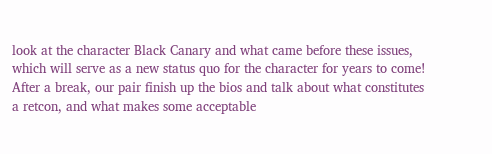look at the character Black Canary and what came before these issues, which will serve as a new status quo for the character for years to come! After a break, our pair finish up the bios and talk about what constitutes a retcon, and what makes some acceptable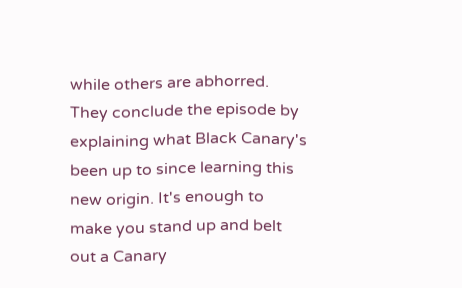while others are abhorred. They conclude the episode by explaining what Black Canary's been up to since learning this new origin. It's enough to make you stand up and belt out a Canary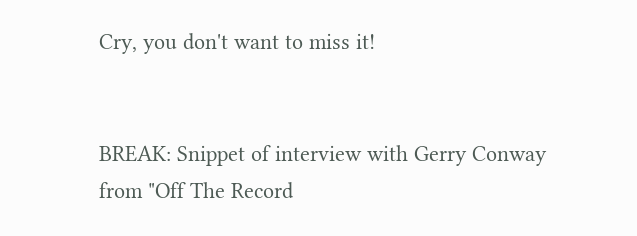Cry, you don't want to miss it!


BREAK: Snippet of interview with Gerry Conway from "Off The Record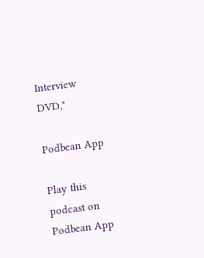Interview DVD,"

Podbean App

Play this podcast on Podbean App